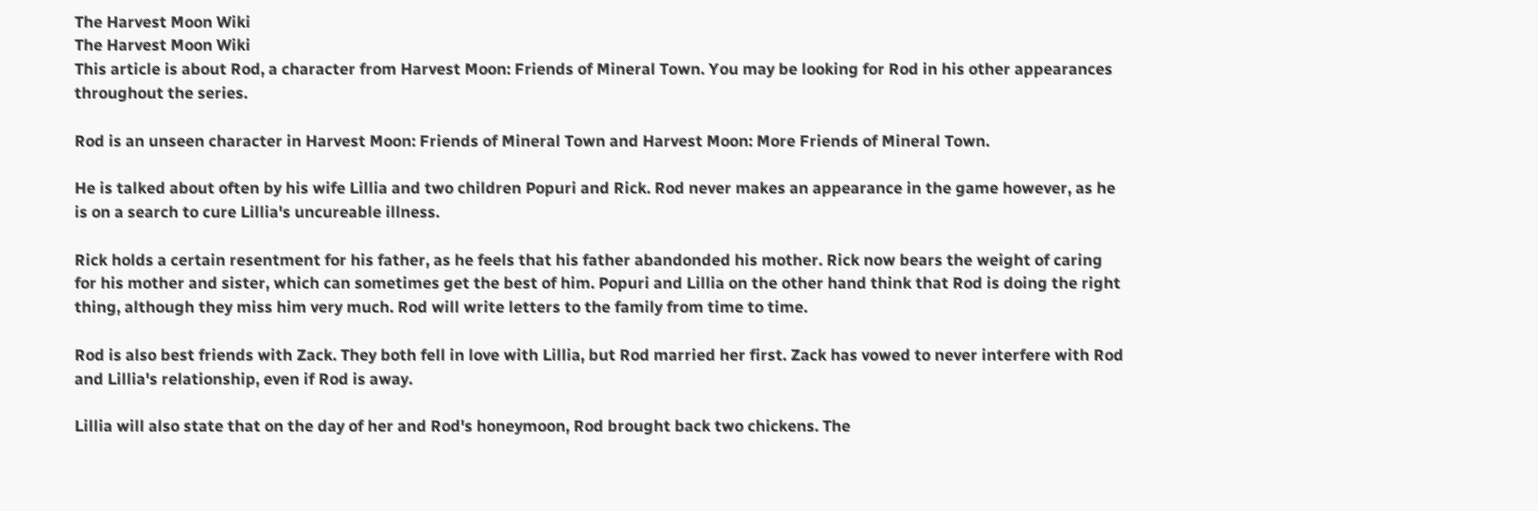The Harvest Moon Wiki
The Harvest Moon Wiki
This article is about Rod, a character from Harvest Moon: Friends of Mineral Town. You may be looking for Rod in his other appearances throughout the series.

Rod is an unseen character in Harvest Moon: Friends of Mineral Town and Harvest Moon: More Friends of Mineral Town.

He is talked about often by his wife Lillia and two children Popuri and Rick. Rod never makes an appearance in the game however, as he is on a search to cure Lillia's uncureable illness.

Rick holds a certain resentment for his father, as he feels that his father abandonded his mother. Rick now bears the weight of caring for his mother and sister, which can sometimes get the best of him. Popuri and Lillia on the other hand think that Rod is doing the right thing, although they miss him very much. Rod will write letters to the family from time to time.

Rod is also best friends with Zack. They both fell in love with Lillia, but Rod married her first. Zack has vowed to never interfere with Rod and Lillia's relationship, even if Rod is away.

Lillia will also state that on the day of her and Rod's honeymoon, Rod brought back two chickens. The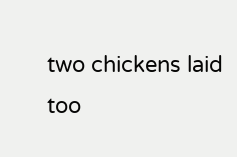two chickens laid too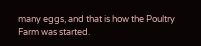many eggs, and that is how the Poultry Farm was started.